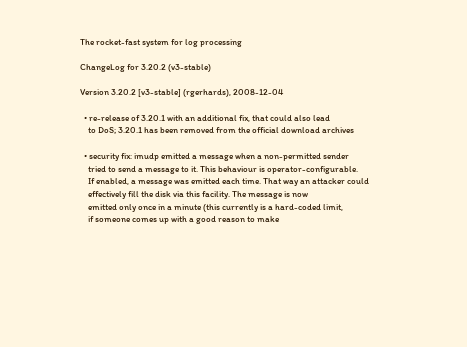The rocket-fast system for log processing

ChangeLog for 3.20.2 (v3-stable)

Version 3.20.2 [v3-stable] (rgerhards), 2008-12-04

  • re-release of 3.20.1 with an additional fix, that could also lead
    to DoS; 3.20.1 has been removed from the official download archives

  • security fix: imudp emitted a message when a non-permitted sender
    tried to send a message to it. This behaviour is operator-configurable.
    If enabled, a message was emitted each time. That way an attacker could
    effectively fill the disk via this facility. The message is now
    emitted only once in a minute (this currently is a hard-coded limit,
    if someone comes up with a good reason to make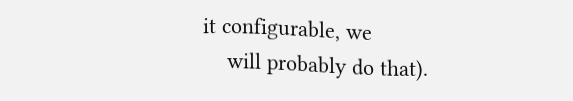it configurable, we
    will probably do that).